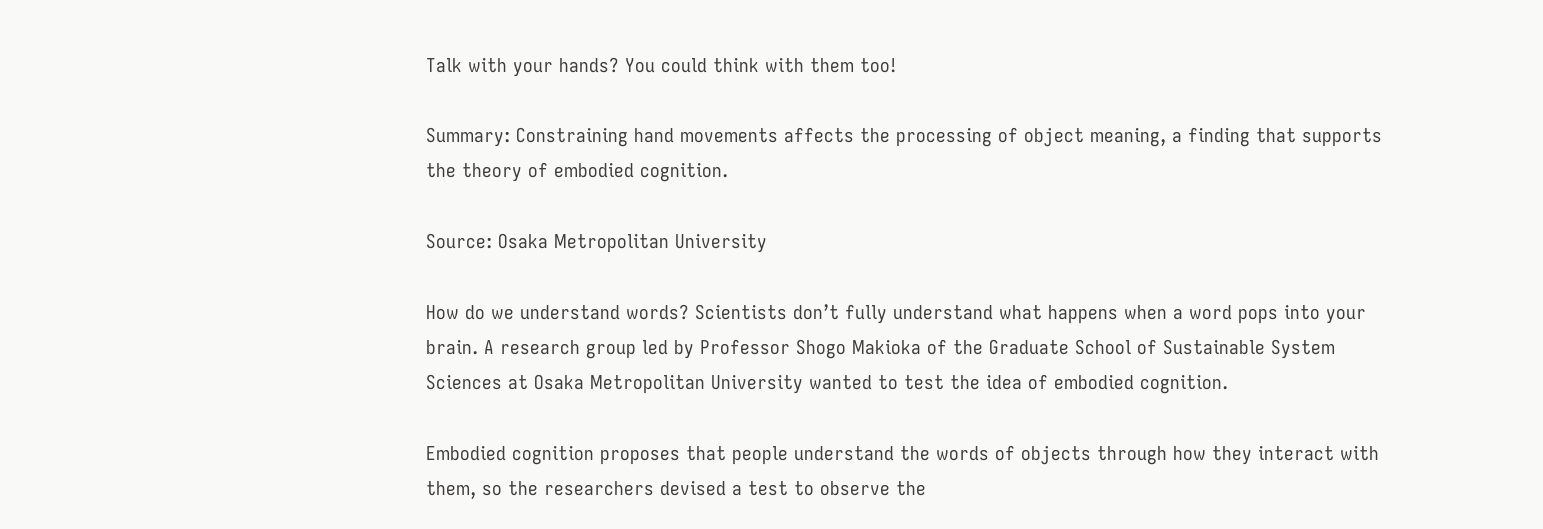Talk with your hands? You could think with them too!

Summary: Constraining hand movements affects the processing of object meaning, a finding that supports the theory of embodied cognition.

Source: Osaka Metropolitan University

How do we understand words? Scientists don’t fully understand what happens when a word pops into your brain. A research group led by Professor Shogo Makioka of the Graduate School of Sustainable System Sciences at Osaka Metropolitan University wanted to test the idea of embodied cognition.

Embodied cognition proposes that people understand the words of objects through how they interact with them, so the researchers devised a test to observe the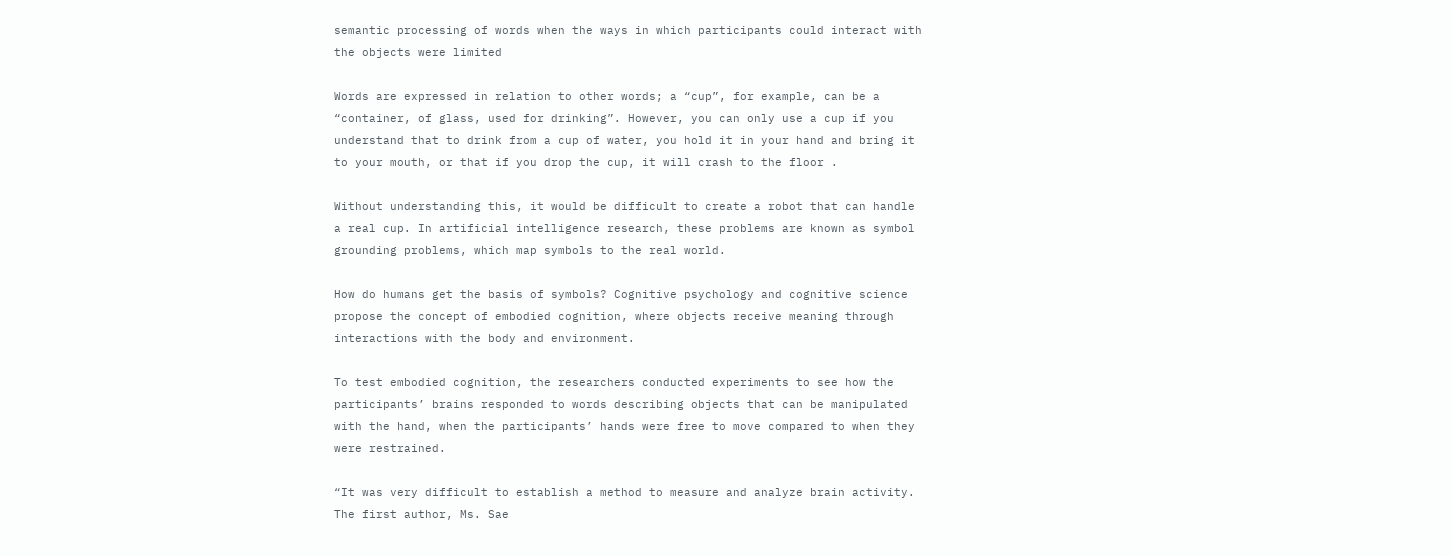semantic processing of words when the ways in which participants could interact with the objects were limited

Words are expressed in relation to other words; a “cup”, for example, can be a “container, of glass, used for drinking”. However, you can only use a cup if you understand that to drink from a cup of water, you hold it in your hand and bring it to your mouth, or that if you drop the cup, it will crash to the floor .

Without understanding this, it would be difficult to create a robot that can handle a real cup. In artificial intelligence research, these problems are known as symbol grounding problems, which map symbols to the real world.

How do humans get the basis of symbols? Cognitive psychology and cognitive science propose the concept of embodied cognition, where objects receive meaning through interactions with the body and environment.

To test embodied cognition, the researchers conducted experiments to see how the participants’ brains responded to words describing objects that can be manipulated with the hand, when the participants’ hands were free to move compared to when they were restrained.

“It was very difficult to establish a method to measure and analyze brain activity. The first author, Ms. Sae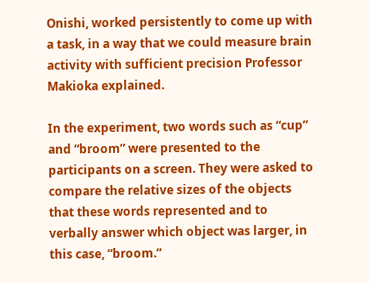Onishi, worked persistently to come up with a task, in a way that we could measure brain activity with sufficient precision Professor Makioka explained.

In the experiment, two words such as “cup” and “broom” were presented to the participants on a screen. They were asked to compare the relative sizes of the objects that these words represented and to verbally answer which object was larger, in this case, “broom.”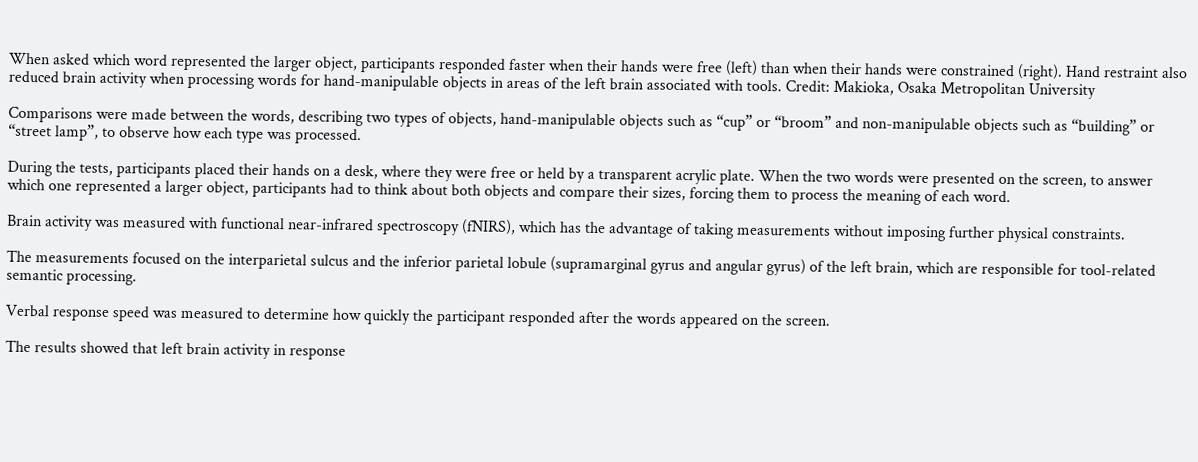When asked which word represented the larger object, participants responded faster when their hands were free (left) than when their hands were constrained (right). Hand restraint also reduced brain activity when processing words for hand-manipulable objects in areas of the left brain associated with tools. Credit: Makioka, Osaka Metropolitan University

Comparisons were made between the words, describing two types of objects, hand-manipulable objects such as “cup” or “broom” and non-manipulable objects such as “building” or “street lamp”, to observe how each type was processed.

During the tests, participants placed their hands on a desk, where they were free or held by a transparent acrylic plate. When the two words were presented on the screen, to answer which one represented a larger object, participants had to think about both objects and compare their sizes, forcing them to process the meaning of each word.

Brain activity was measured with functional near-infrared spectroscopy (fNIRS), which has the advantage of taking measurements without imposing further physical constraints.

The measurements focused on the interparietal sulcus and the inferior parietal lobule (supramarginal gyrus and angular gyrus) of the left brain, which are responsible for tool-related semantic processing.

Verbal response speed was measured to determine how quickly the participant responded after the words appeared on the screen.

The results showed that left brain activity in response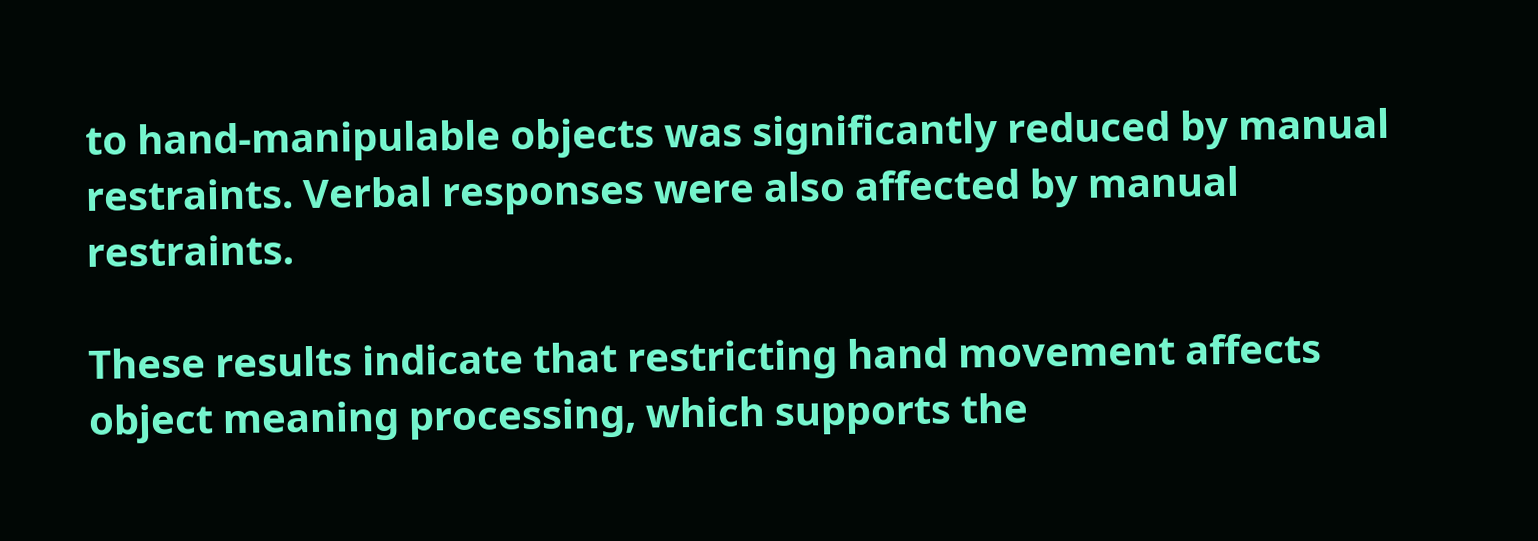to hand-manipulable objects was significantly reduced by manual restraints. Verbal responses were also affected by manual restraints.

These results indicate that restricting hand movement affects object meaning processing, which supports the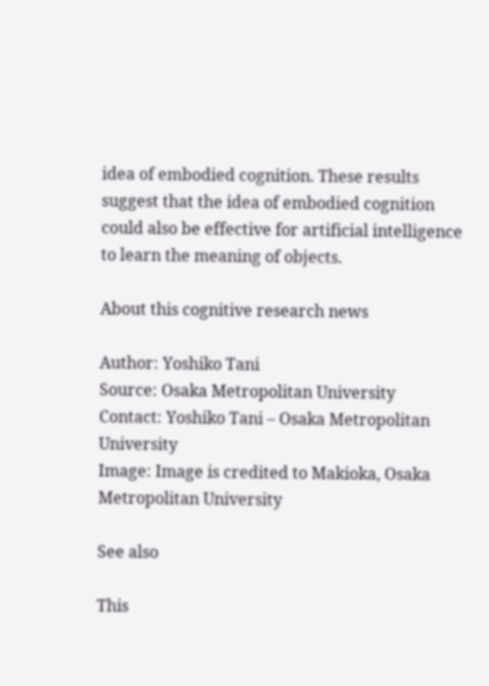idea of embodied cognition. These results suggest that the idea of embodied cognition could also be effective for artificial intelligence to learn the meaning of objects.

About this cognitive research news

Author: Yoshiko Tani
Source: Osaka Metropolitan University
Contact: Yoshiko Tani – Osaka Metropolitan University
Image: Image is credited to Makioka, Osaka Metropolitan University

See also

This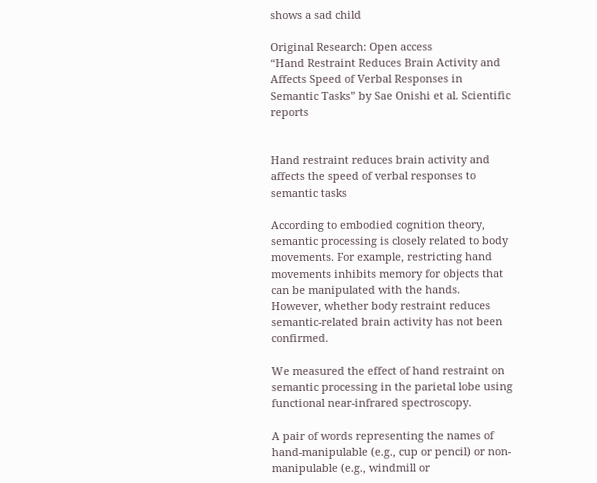shows a sad child

Original Research: Open access
“Hand Restraint Reduces Brain Activity and Affects Speed of Verbal Responses in Semantic Tasks” by Sae Onishi et al. Scientific reports


Hand restraint reduces brain activity and affects the speed of verbal responses to semantic tasks

According to embodied cognition theory, semantic processing is closely related to body movements. For example, restricting hand movements inhibits memory for objects that can be manipulated with the hands. However, whether body restraint reduces semantic-related brain activity has not been confirmed.

We measured the effect of hand restraint on semantic processing in the parietal lobe using functional near-infrared spectroscopy.

A pair of words representing the names of hand-manipulable (e.g., cup or pencil) or non-manipulable (e.g., windmill or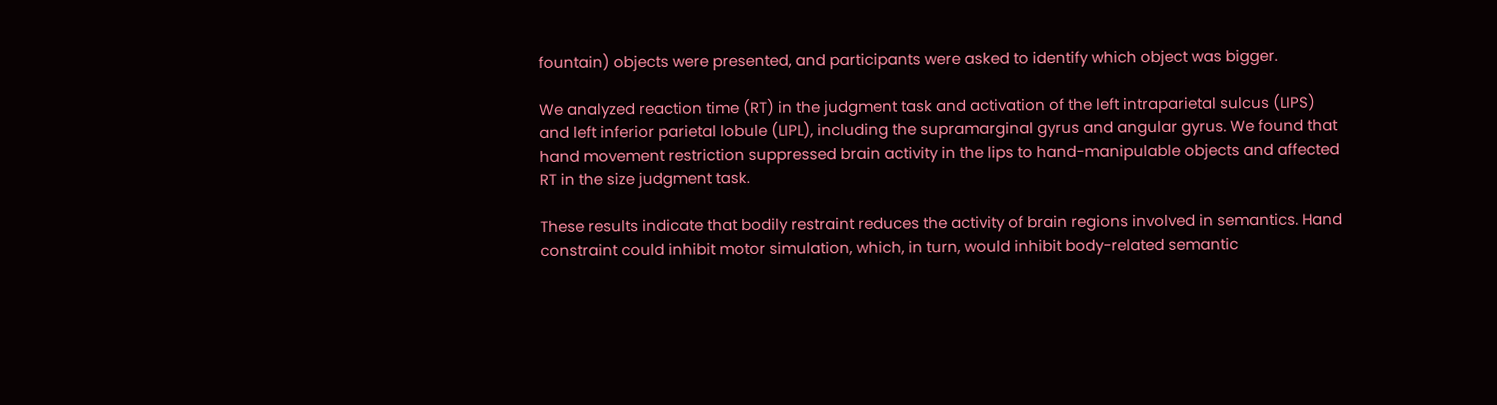fountain) objects were presented, and participants were asked to identify which object was bigger.

We analyzed reaction time (RT) in the judgment task and activation of the left intraparietal sulcus (LIPS) and left inferior parietal lobule (LIPL), including the supramarginal gyrus and angular gyrus. We found that hand movement restriction suppressed brain activity in the lips to hand-manipulable objects and affected RT in the size judgment task.

These results indicate that bodily restraint reduces the activity of brain regions involved in semantics. Hand constraint could inhibit motor simulation, which, in turn, would inhibit body-related semantic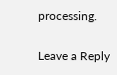processing.

Leave a Reply